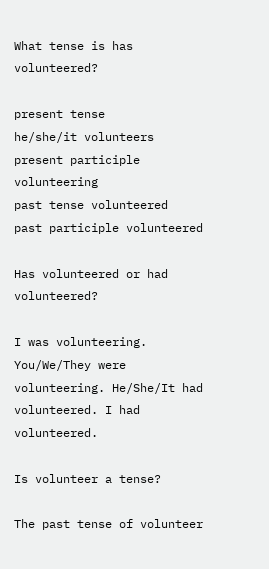What tense is has volunteered?

present tense
he/she/it volunteers
present participle volunteering
past tense volunteered
past participle volunteered

Has volunteered or had volunteered?

I was volunteering. You/We/They were volunteering. He/She/It had volunteered. I had volunteered.

Is volunteer a tense?

The past tense of volunteer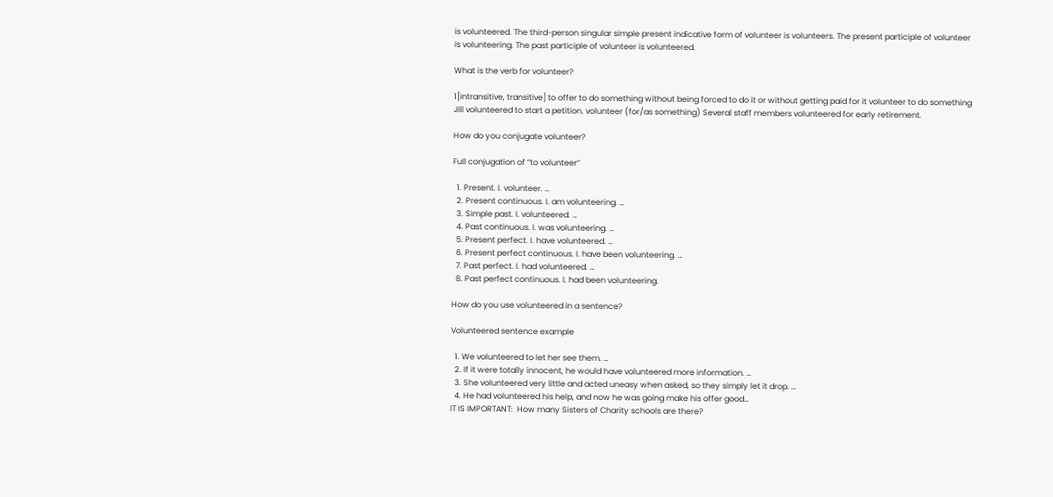is volunteered. The third-person singular simple present indicative form of volunteer is volunteers. The present participle of volunteer is volunteering. The past participle of volunteer is volunteered.

What is the verb for volunteer?

1[intransitive, transitive] to offer to do something without being forced to do it or without getting paid for it volunteer to do something Jill volunteered to start a petition. volunteer (for/as something) Several staff members volunteered for early retirement.

How do you conjugate volunteer?

Full conjugation of “to volunteer”

  1. Present. I. volunteer. …
  2. Present continuous. I. am volunteering. …
  3. Simple past. I. volunteered. …
  4. Past continuous. I. was volunteering. …
  5. Present perfect. I. have volunteered. …
  6. Present perfect continuous. I. have been volunteering. …
  7. Past perfect. I. had volunteered. …
  8. Past perfect continuous. I. had been volunteering.

How do you use volunteered in a sentence?

Volunteered sentence example

  1. We volunteered to let her see them. …
  2. If it were totally innocent, he would have volunteered more information. …
  3. She volunteered very little and acted uneasy when asked, so they simply let it drop. …
  4. He had volunteered his help, and now he was going make his offer good…
IT IS IMPORTANT:  How many Sisters of Charity schools are there?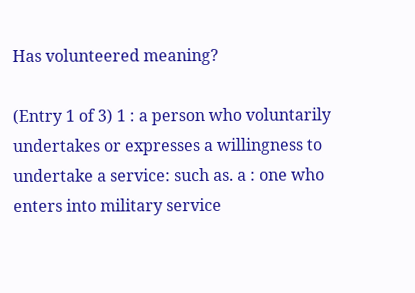Has volunteered meaning?

(Entry 1 of 3) 1 : a person who voluntarily undertakes or expresses a willingness to undertake a service: such as. a : one who enters into military service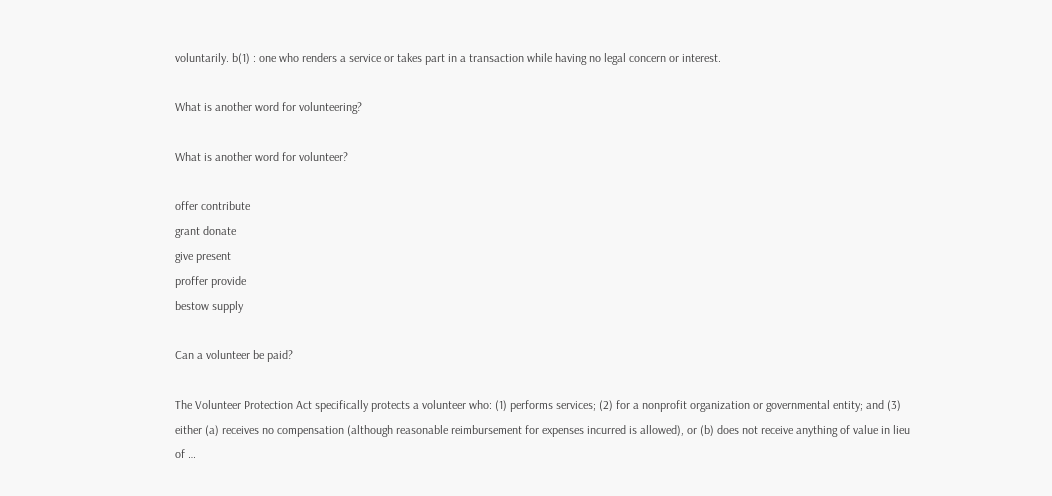voluntarily. b(1) : one who renders a service or takes part in a transaction while having no legal concern or interest.

What is another word for volunteering?

What is another word for volunteer?

offer contribute
grant donate
give present
proffer provide
bestow supply

Can a volunteer be paid?

The Volunteer Protection Act specifically protects a volunteer who: (1) performs services; (2) for a nonprofit organization or governmental entity; and (3) either (a) receives no compensation (although reasonable reimbursement for expenses incurred is allowed), or (b) does not receive anything of value in lieu of …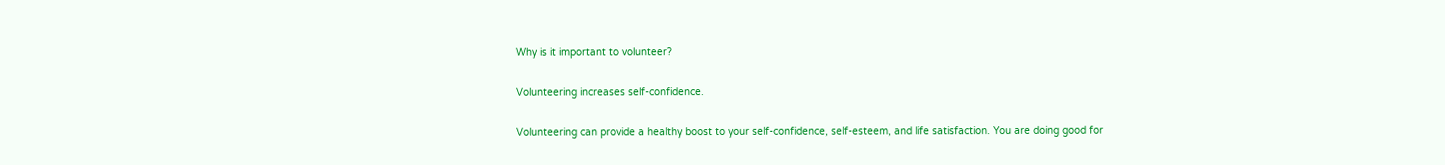Why is it important to volunteer?

Volunteering increases self-confidence.

Volunteering can provide a healthy boost to your self-confidence, self-esteem, and life satisfaction. You are doing good for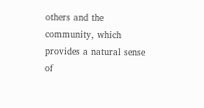others and the community, which provides a natural sense of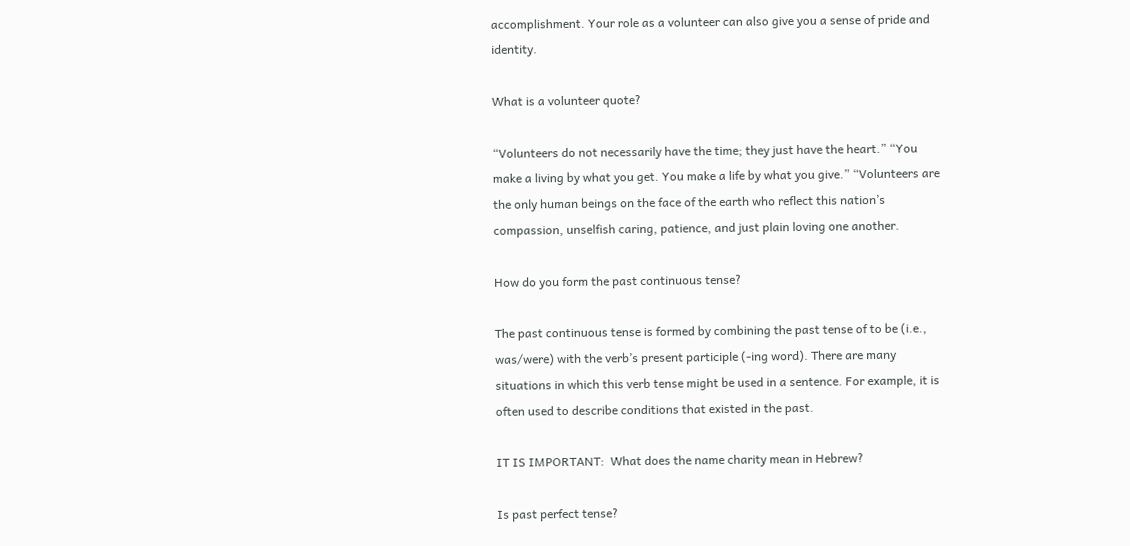accomplishment. Your role as a volunteer can also give you a sense of pride and identity.

What is a volunteer quote?

“Volunteers do not necessarily have the time; they just have the heart.” “You make a living by what you get. You make a life by what you give.” “Volunteers are the only human beings on the face of the earth who reflect this nation’s compassion, unselfish caring, patience, and just plain loving one another.

How do you form the past continuous tense?

The past continuous tense is formed by combining the past tense of to be (i.e., was/were) with the verb’s present participle (-ing word). There are many situations in which this verb tense might be used in a sentence. For example, it is often used to describe conditions that existed in the past.

IT IS IMPORTANT:  What does the name charity mean in Hebrew?

Is past perfect tense?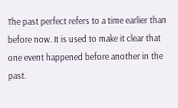The past perfect refers to a time earlier than before now. It is used to make it clear that one event happened before another in the past.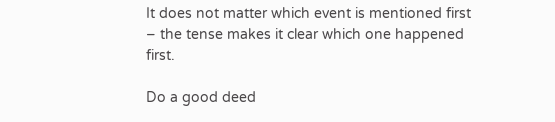It does not matter which event is mentioned first – the tense makes it clear which one happened first.

Do a good deed